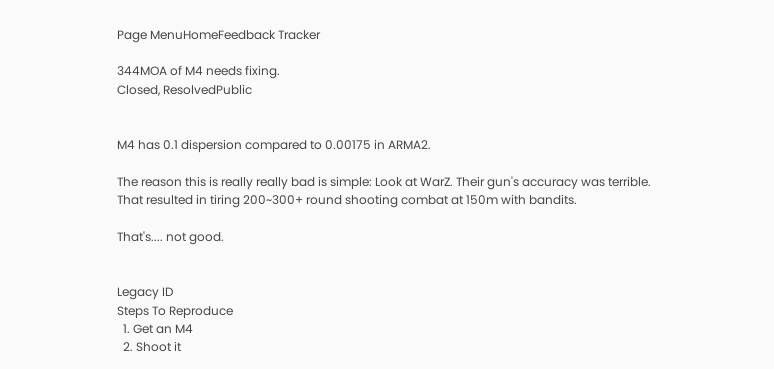Page MenuHomeFeedback Tracker

344MOA of M4 needs fixing.
Closed, ResolvedPublic


M4 has 0.1 dispersion compared to 0.00175 in ARMA2.

The reason this is really really bad is simple: Look at WarZ. Their gun's accuracy was terrible.
That resulted in tiring 200~300+ round shooting combat at 150m with bandits.

That's.... not good.


Legacy ID
Steps To Reproduce
  1. Get an M4
  2. Shoot it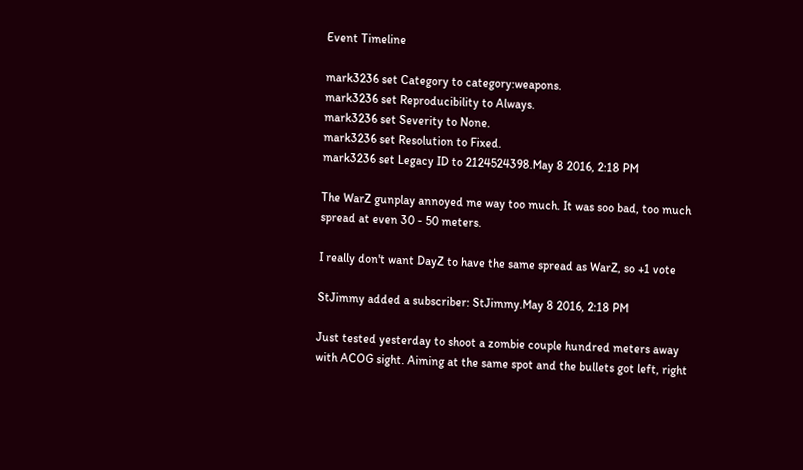Event Timeline

mark3236 set Category to category:weapons.
mark3236 set Reproducibility to Always.
mark3236 set Severity to None.
mark3236 set Resolution to Fixed.
mark3236 set Legacy ID to 2124524398.May 8 2016, 2:18 PM

The WarZ gunplay annoyed me way too much. It was soo bad, too much spread at even 30 - 50 meters.

I really don't want DayZ to have the same spread as WarZ, so +1 vote

StJimmy added a subscriber: StJimmy.May 8 2016, 2:18 PM

Just tested yesterday to shoot a zombie couple hundred meters away with ACOG sight. Aiming at the same spot and the bullets got left, right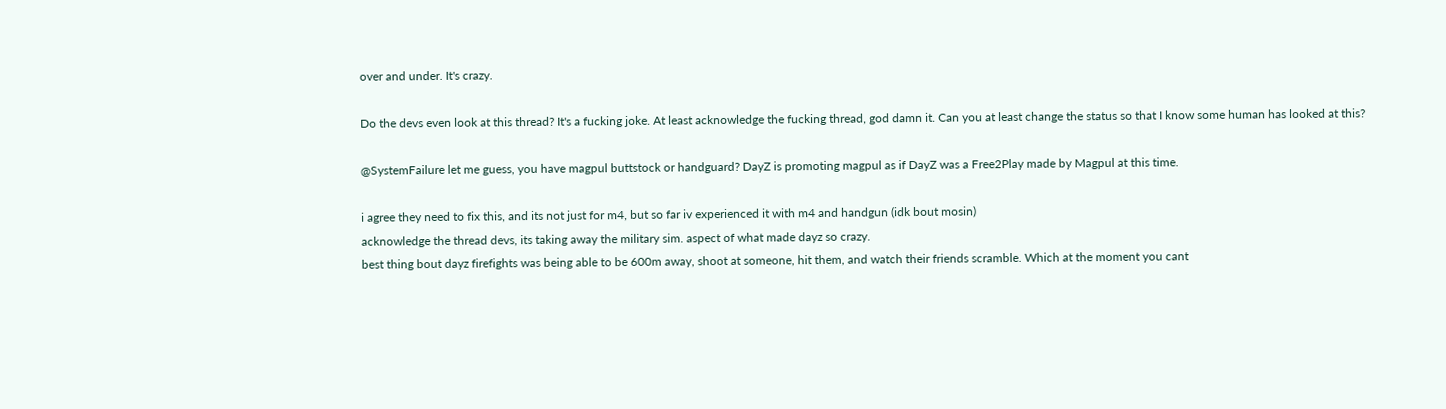over and under. It's crazy.

Do the devs even look at this thread? It's a fucking joke. At least acknowledge the fucking thread, god damn it. Can you at least change the status so that I know some human has looked at this?

@SystemFailure let me guess, you have magpul buttstock or handguard? DayZ is promoting magpul as if DayZ was a Free2Play made by Magpul at this time.

i agree they need to fix this, and its not just for m4, but so far iv experienced it with m4 and handgun (idk bout mosin)
acknowledge the thread devs, its taking away the military sim. aspect of what made dayz so crazy.
best thing bout dayz firefights was being able to be 600m away, shoot at someone, hit them, and watch their friends scramble. Which at the moment you cant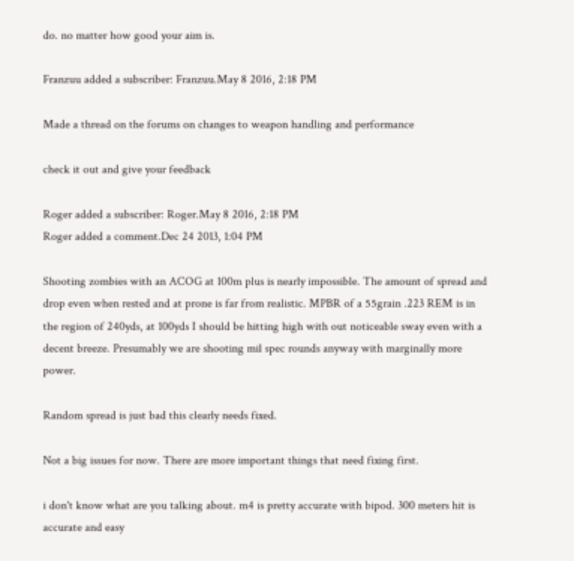do. no matter how good your aim is.

Franzuu added a subscriber: Franzuu.May 8 2016, 2:18 PM

Made a thread on the forums on changes to weapon handling and performance

check it out and give your feedback

Roger added a subscriber: Roger.May 8 2016, 2:18 PM
Roger added a comment.Dec 24 2013, 1:04 PM

Shooting zombies with an ACOG at 100m plus is nearly impossible. The amount of spread and drop even when rested and at prone is far from realistic. MPBR of a 55grain .223 REM is in the region of 240yds, at 100yds I should be hitting high with out noticeable sway even with a decent breeze. Presumably we are shooting mil spec rounds anyway with marginally more power.

Random spread is just bad this clearly needs fixed.

Not a big issues for now. There are more important things that need fixing first.

i don't know what are you talking about. m4 is pretty accurate with bipod. 300 meters hit is accurate and easy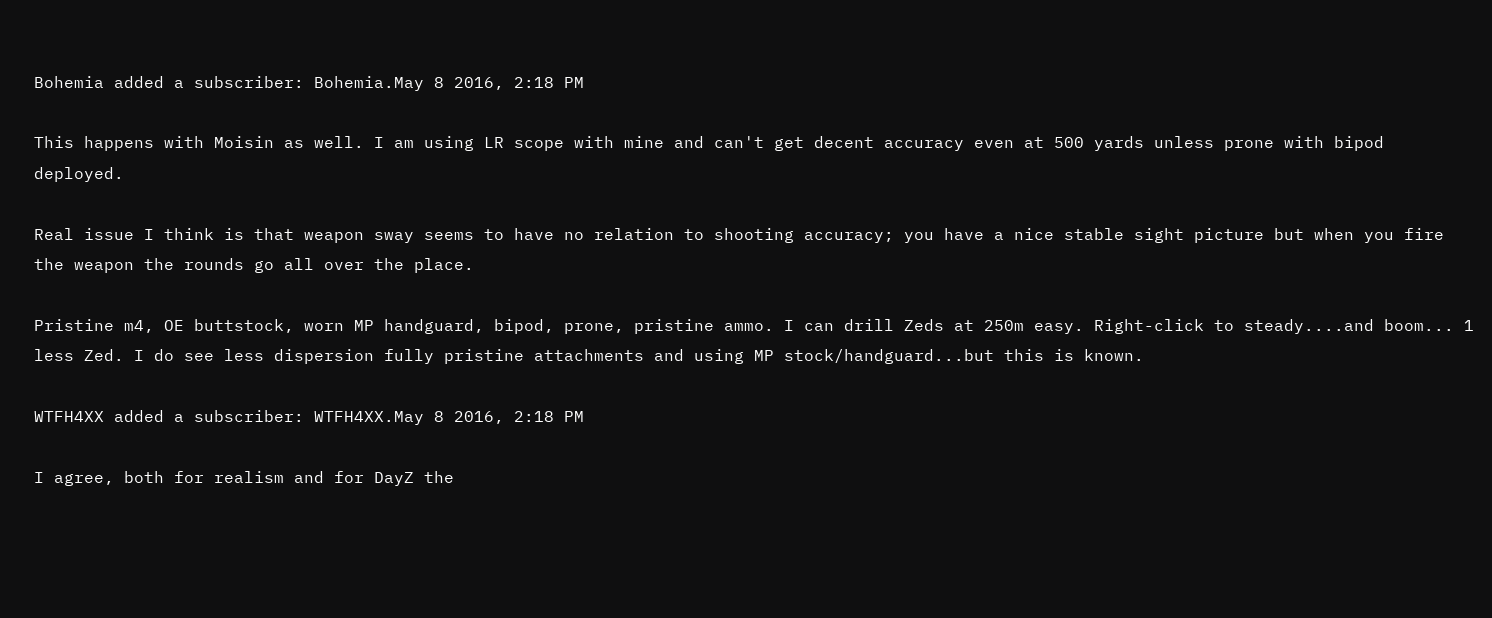Bohemia added a subscriber: Bohemia.May 8 2016, 2:18 PM

This happens with Moisin as well. I am using LR scope with mine and can't get decent accuracy even at 500 yards unless prone with bipod deployed.

Real issue I think is that weapon sway seems to have no relation to shooting accuracy; you have a nice stable sight picture but when you fire the weapon the rounds go all over the place.

Pristine m4, OE buttstock, worn MP handguard, bipod, prone, pristine ammo. I can drill Zeds at 250m easy. Right-click to steady....and boom... 1 less Zed. I do see less dispersion fully pristine attachments and using MP stock/handguard...but this is known.

WTFH4XX added a subscriber: WTFH4XX.May 8 2016, 2:18 PM

I agree, both for realism and for DayZ the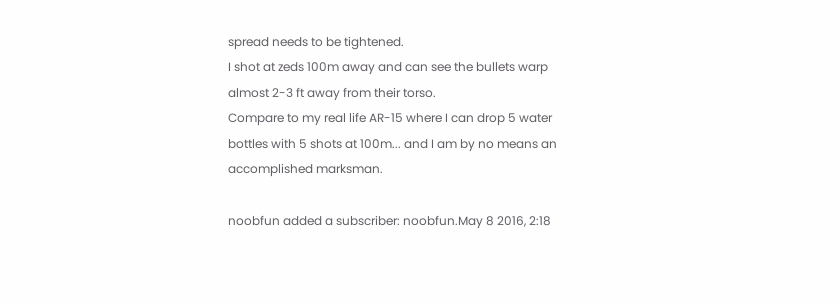spread needs to be tightened.
I shot at zeds 100m away and can see the bullets warp almost 2-3 ft away from their torso.
Compare to my real life AR-15 where I can drop 5 water bottles with 5 shots at 100m... and I am by no means an accomplished marksman.

noobfun added a subscriber: noobfun.May 8 2016, 2:18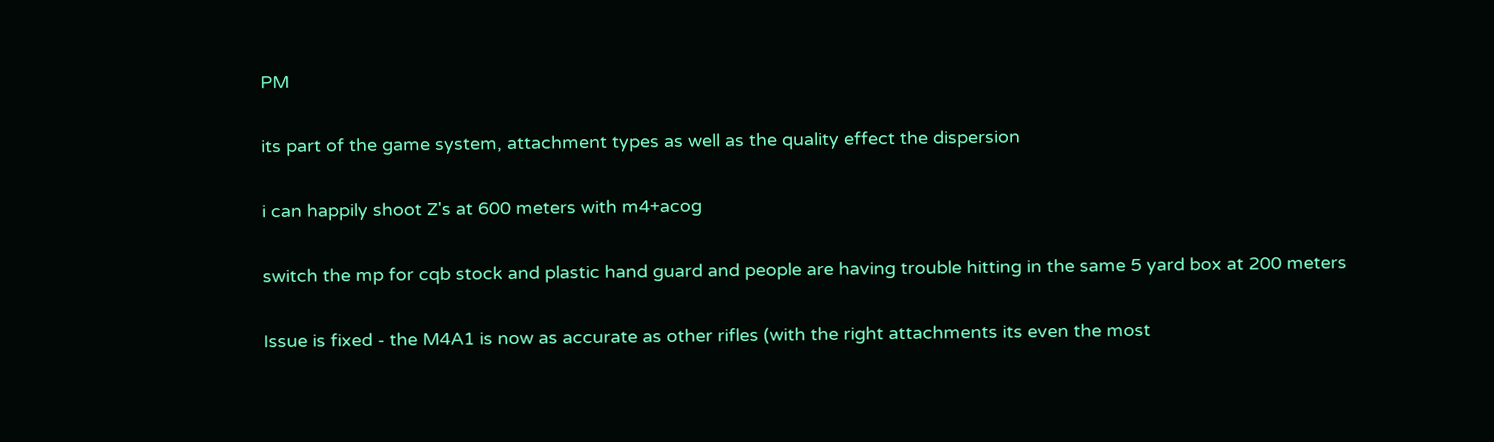PM

its part of the game system, attachment types as well as the quality effect the dispersion

i can happily shoot Z's at 600 meters with m4+acog

switch the mp for cqb stock and plastic hand guard and people are having trouble hitting in the same 5 yard box at 200 meters

Issue is fixed - the M4A1 is now as accurate as other rifles (with the right attachments its even the most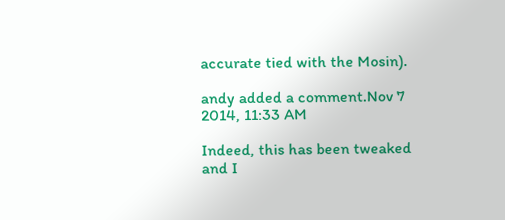accurate tied with the Mosin).

andy added a comment.Nov 7 2014, 11:33 AM

Indeed, this has been tweaked and I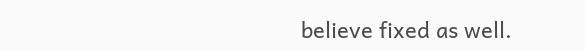believe fixed as well.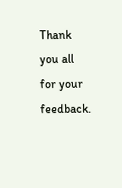Thank you all for your feedback.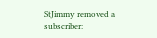StJimmy removed a subscriber: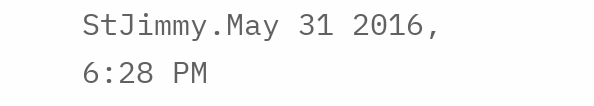StJimmy.May 31 2016, 6:28 PM